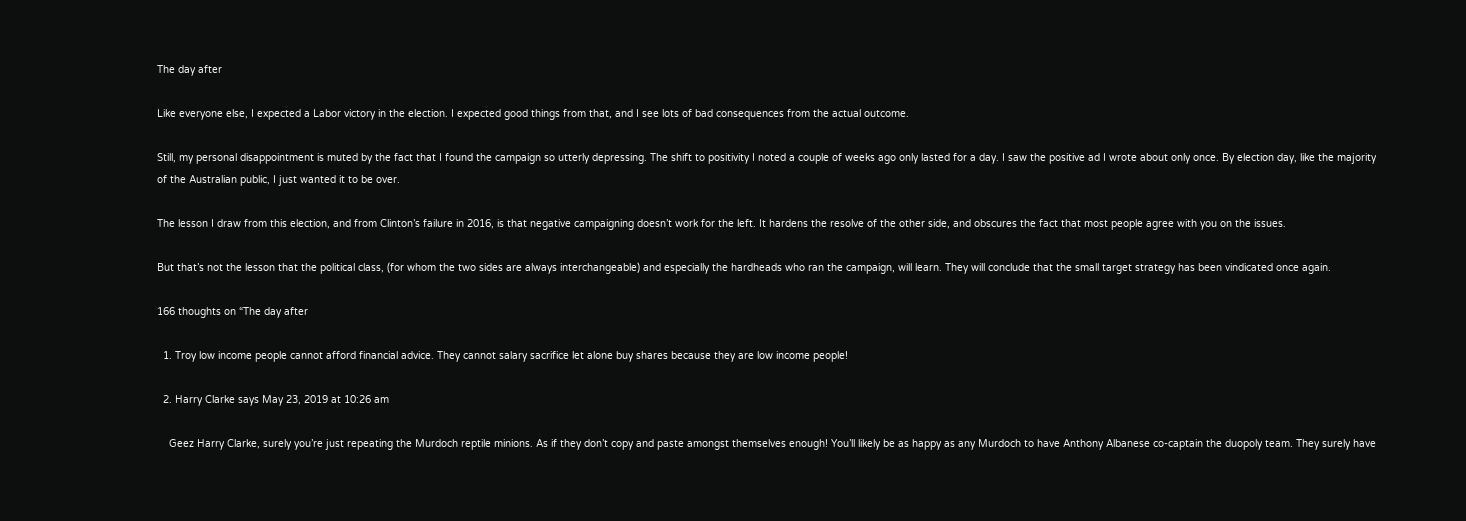The day after

Like everyone else, I expected a Labor victory in the election. I expected good things from that, and I see lots of bad consequences from the actual outcome.

Still, my personal disappointment is muted by the fact that I found the campaign so utterly depressing. The shift to positivity I noted a couple of weeks ago only lasted for a day. I saw the positive ad I wrote about only once. By election day, like the majority of the Australian public, I just wanted it to be over.

The lesson I draw from this election, and from Clinton’s failure in 2016, is that negative campaigning doesn’t work for the left. It hardens the resolve of the other side, and obscures the fact that most people agree with you on the issues.

But that’s not the lesson that the political class, (for whom the two sides are always interchangeable) and especially the hardheads who ran the campaign, will learn. They will conclude that the small target strategy has been vindicated once again.

166 thoughts on “The day after

  1. Troy low income people cannot afford financial advice. They cannot salary sacrifice let alone buy shares because they are low income people!

  2. Harry Clarke says May 23, 2019 at 10:26 am

    Geez Harry Clarke, surely you’re just repeating the Murdoch reptile minions. As if they don’t copy and paste amongst themselves enough! You’ll likely be as happy as any Murdoch to have Anthony Albanese co-captain the duopoly team. They surely have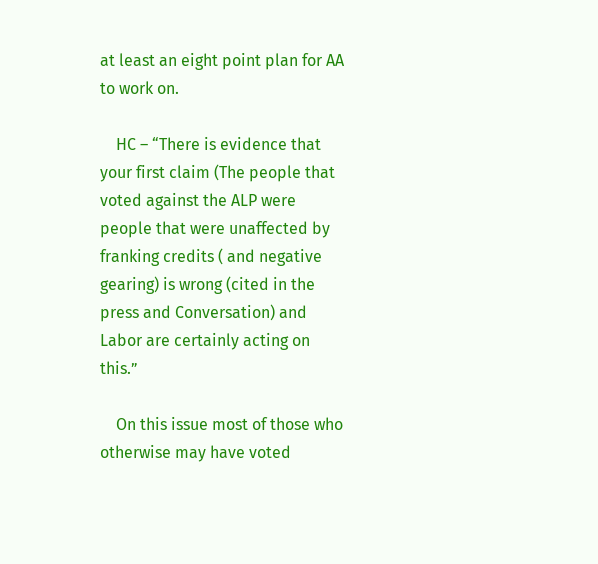at least an eight point plan for AA to work on.

    HC – “There is evidence that your first claim (The people that voted against the ALP were people that were unaffected by franking credits ( and negative gearing) is wrong (cited in the press and Conversation) and Labor are certainly acting on this.”

    On this issue most of those who otherwise may have voted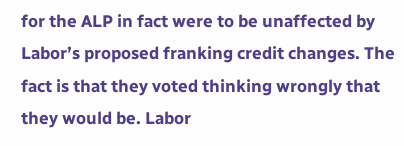for the ALP in fact were to be unaffected by Labor’s proposed franking credit changes. The fact is that they voted thinking wrongly that they would be. Labor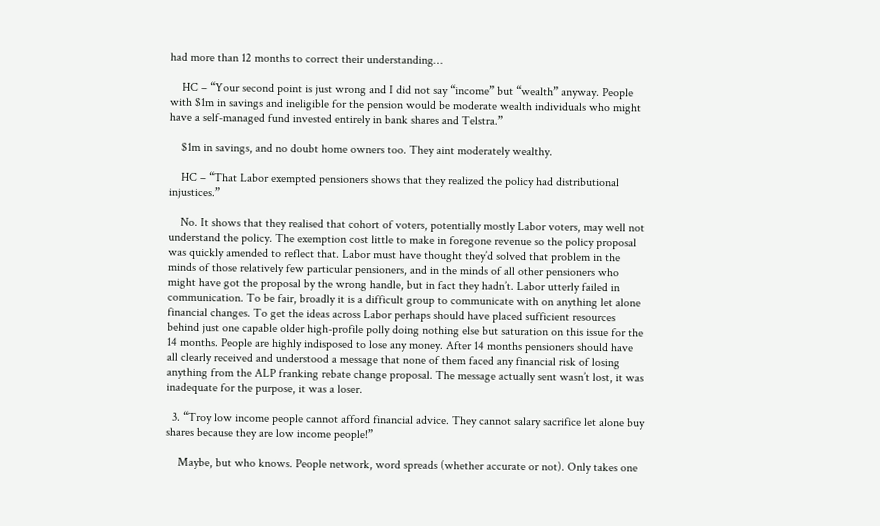had more than 12 months to correct their understanding…

    HC – “Your second point is just wrong and I did not say “income” but “wealth” anyway. People with $1m in savings and ineligible for the pension would be moderate wealth individuals who might have a self-managed fund invested entirely in bank shares and Telstra.”

    $1m in savings, and no doubt home owners too. They aint moderately wealthy.

    HC – “That Labor exempted pensioners shows that they realized the policy had distributional injustices.”

    No. It shows that they realised that cohort of voters, potentially mostly Labor voters, may well not understand the policy. The exemption cost little to make in foregone revenue so the policy proposal was quickly amended to reflect that. Labor must have thought they’d solved that problem in the minds of those relatively few particular pensioners, and in the minds of all other pensioners who might have got the proposal by the wrong handle, but in fact they hadn’t. Labor utterly failed in communication. To be fair, broadly it is a difficult group to communicate with on anything let alone financial changes. To get the ideas across Labor perhaps should have placed sufficient resources behind just one capable older high-profile polly doing nothing else but saturation on this issue for the 14 months. People are highly indisposed to lose any money. After 14 months pensioners should have all clearly received and understood a message that none of them faced any financial risk of losing anything from the ALP franking rebate change proposal. The message actually sent wasn’t lost, it was inadequate for the purpose, it was a loser.

  3. “Troy low income people cannot afford financial advice. They cannot salary sacrifice let alone buy shares because they are low income people!”

    Maybe, but who knows. People network, word spreads (whether accurate or not). Only takes one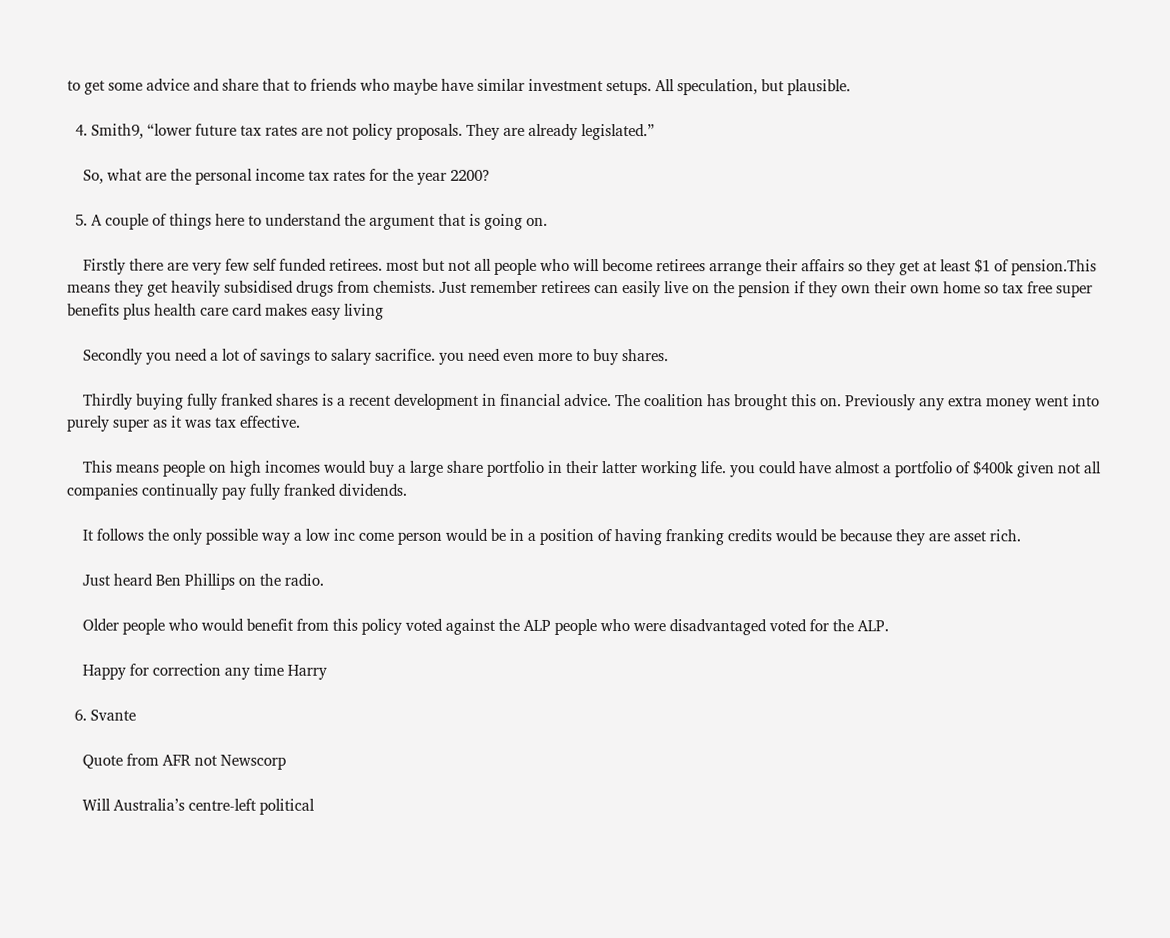to get some advice and share that to friends who maybe have similar investment setups. All speculation, but plausible.

  4. Smith9, “lower future tax rates are not policy proposals. They are already legislated.”

    So, what are the personal income tax rates for the year 2200?

  5. A couple of things here to understand the argument that is going on.

    Firstly there are very few self funded retirees. most but not all people who will become retirees arrange their affairs so they get at least $1 of pension.This means they get heavily subsidised drugs from chemists. Just remember retirees can easily live on the pension if they own their own home so tax free super benefits plus health care card makes easy living

    Secondly you need a lot of savings to salary sacrifice. you need even more to buy shares.

    Thirdly buying fully franked shares is a recent development in financial advice. The coalition has brought this on. Previously any extra money went into purely super as it was tax effective.

    This means people on high incomes would buy a large share portfolio in their latter working life. you could have almost a portfolio of $400k given not all companies continually pay fully franked dividends.

    It follows the only possible way a low inc come person would be in a position of having franking credits would be because they are asset rich.

    Just heard Ben Phillips on the radio.

    Older people who would benefit from this policy voted against the ALP people who were disadvantaged voted for the ALP.

    Happy for correction any time Harry

  6. Svante

    Quote from AFR not Newscorp

    Will Australia’s centre-left political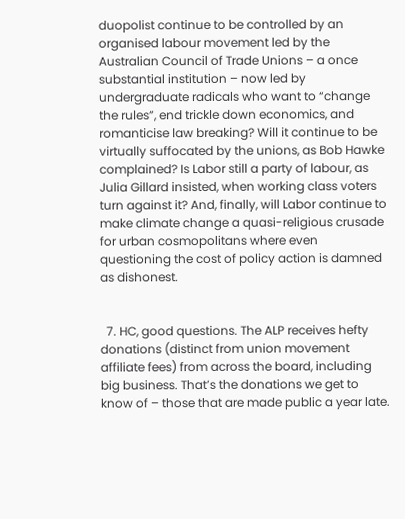duopolist continue to be controlled by an organised labour movement led by the Australian Council of Trade Unions – a once substantial institution – now led by undergraduate radicals who want to “change the rules”, end trickle down economics, and romanticise law breaking? Will it continue to be virtually suffocated by the unions, as Bob Hawke complained? Is Labor still a party of labour, as Julia Gillard insisted, when working class voters turn against it? And, finally, will Labor continue to make climate change a quasi-religious crusade for urban cosmopolitans where even questioning the cost of policy action is damned as dishonest.


  7. HC, good questions. The ALP receives hefty donations (distinct from union movement affiliate fees) from across the board, including big business. That’s the donations we get to know of – those that are made public a year late.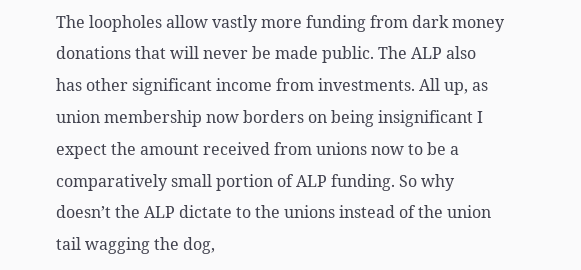The loopholes allow vastly more funding from dark money donations that will never be made public. The ALP also has other significant income from investments. All up, as union membership now borders on being insignificant I expect the amount received from unions now to be a comparatively small portion of ALP funding. So why doesn’t the ALP dictate to the unions instead of the union tail wagging the dog,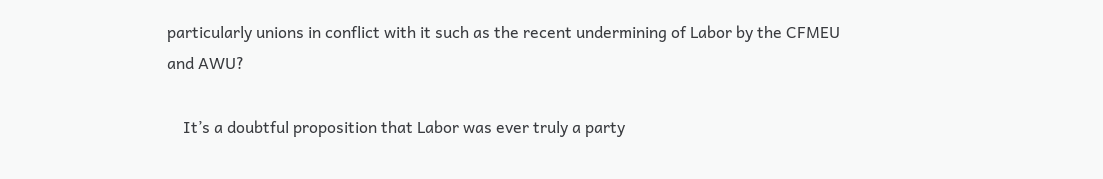particularly unions in conflict with it such as the recent undermining of Labor by the CFMEU and AWU?

    It’s a doubtful proposition that Labor was ever truly a party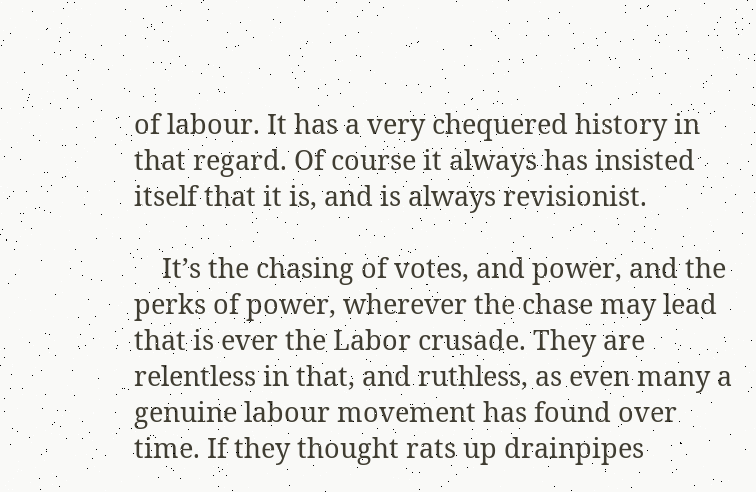of labour. It has a very chequered history in that regard. Of course it always has insisted itself that it is, and is always revisionist.

    It’s the chasing of votes, and power, and the perks of power, wherever the chase may lead that is ever the Labor crusade. They are relentless in that, and ruthless, as even many a genuine labour movement has found over time. If they thought rats up drainpipes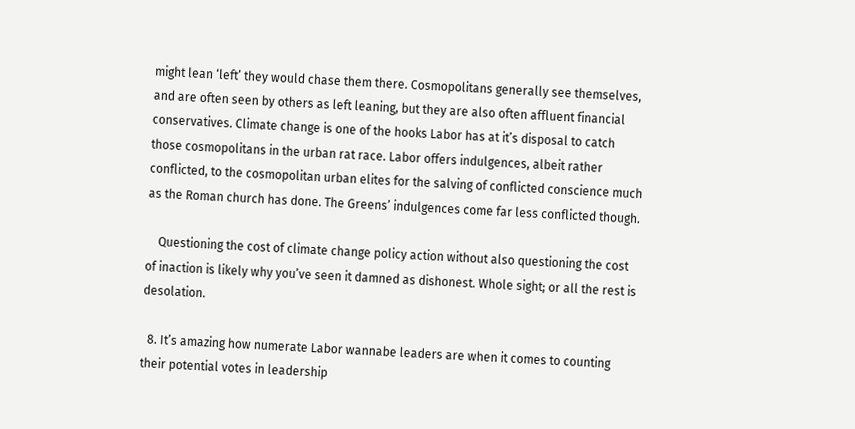might lean ‘left’ they would chase them there. Cosmopolitans generally see themselves, and are often seen by others as left leaning, but they are also often affluent financial conservatives. Climate change is one of the hooks Labor has at it’s disposal to catch those cosmopolitans in the urban rat race. Labor offers indulgences, albeit rather conflicted, to the cosmopolitan urban elites for the salving of conflicted conscience much as the Roman church has done. The Greens’ indulgences come far less conflicted though.

    Questioning the cost of climate change policy action without also questioning the cost of inaction is likely why you’ve seen it damned as dishonest. Whole sight; or all the rest is desolation.

  8. It’s amazing how numerate Labor wannabe leaders are when it comes to counting their potential votes in leadership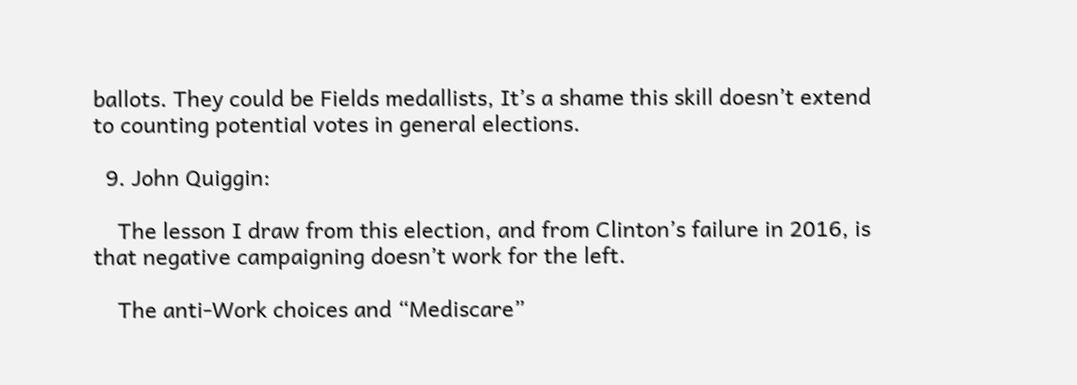ballots. They could be Fields medallists, It’s a shame this skill doesn’t extend to counting potential votes in general elections.

  9. John Quiggin:

    The lesson I draw from this election, and from Clinton’s failure in 2016, is that negative campaigning doesn’t work for the left.

    The anti-Work choices and “Mediscare”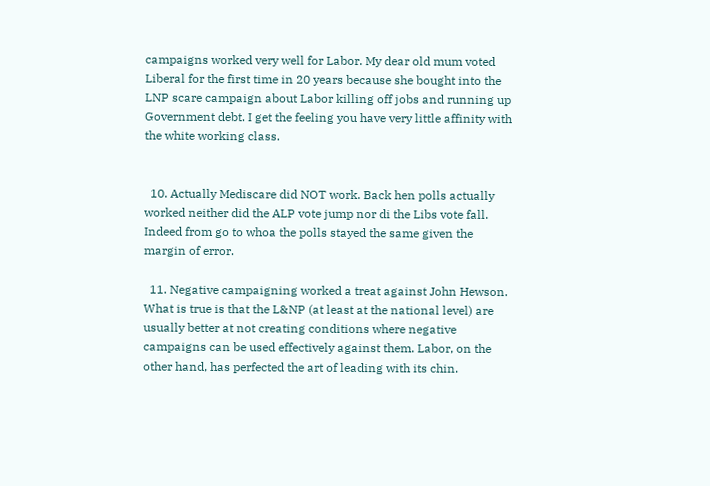campaigns worked very well for Labor. My dear old mum voted Liberal for the first time in 20 years because she bought into the LNP scare campaign about Labor killing off jobs and running up Government debt. I get the feeling you have very little affinity with the white working class.


  10. Actually Mediscare did NOT work. Back hen polls actually worked neither did the ALP vote jump nor di the Libs vote fall. Indeed from go to whoa the polls stayed the same given the margin of error.

  11. Negative campaigning worked a treat against John Hewson. What is true is that the L&NP (at least at the national level) are usually better at not creating conditions where negative campaigns can be used effectively against them. Labor, on the other hand, has perfected the art of leading with its chin.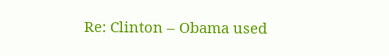Re: Clinton – Obama used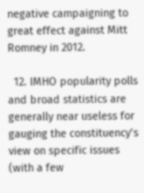negative campaigning to great effect against Mitt Romney in 2012.

  12. IMHO popularity polls and broad statistics are generally near useless for gauging the constituency’s view on specific issues (with a few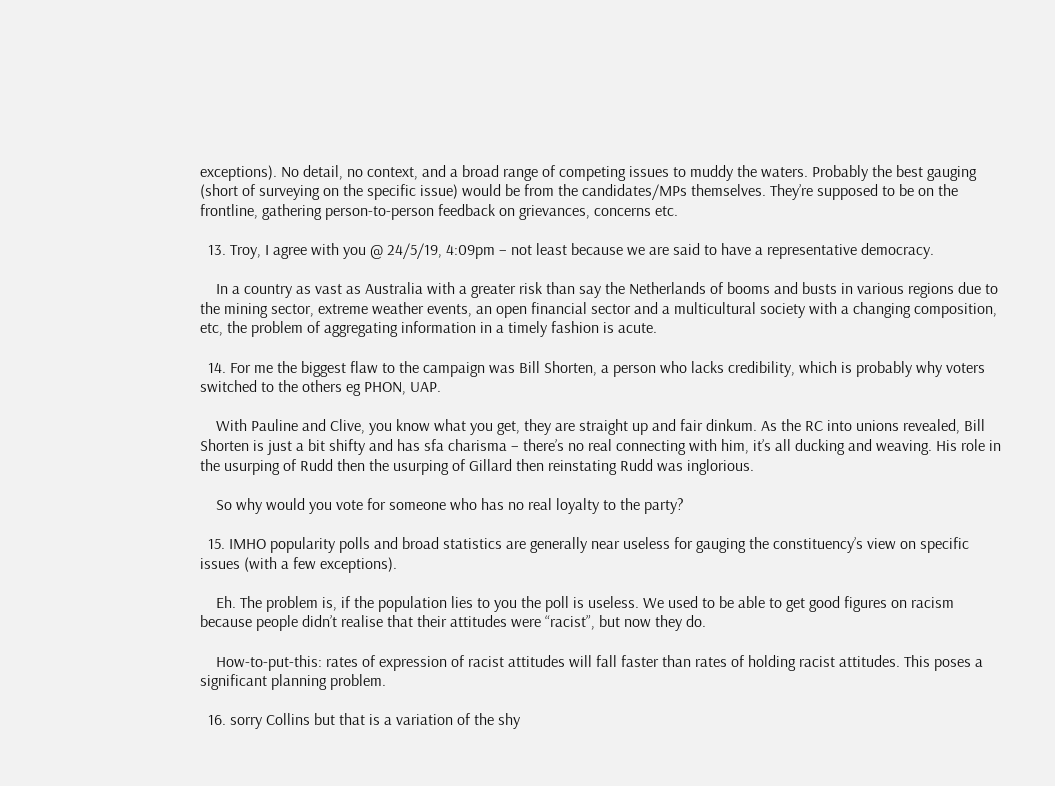exceptions). No detail, no context, and a broad range of competing issues to muddy the waters. Probably the best gauging (short of surveying on the specific issue) would be from the candidates/MPs themselves. They’re supposed to be on the frontline, gathering person-to-person feedback on grievances, concerns etc.

  13. Troy, I agree with you @ 24/5/19, 4:09pm – not least because we are said to have a representative democracy.

    In a country as vast as Australia with a greater risk than say the Netherlands of booms and busts in various regions due to the mining sector, extreme weather events, an open financial sector and a multicultural society with a changing composition, etc, the problem of aggregating information in a timely fashion is acute.

  14. For me the biggest flaw to the campaign was Bill Shorten, a person who lacks credibility, which is probably why voters switched to the others eg PHON, UAP.

    With Pauline and Clive, you know what you get, they are straight up and fair dinkum. As the RC into unions revealed, Bill Shorten is just a bit shifty and has sfa charisma – there’s no real connecting with him, it’s all ducking and weaving. His role in the usurping of Rudd then the usurping of Gillard then reinstating Rudd was inglorious.

    So why would you vote for someone who has no real loyalty to the party?

  15. IMHO popularity polls and broad statistics are generally near useless for gauging the constituency’s view on specific issues (with a few exceptions).

    Eh. The problem is, if the population lies to you the poll is useless. We used to be able to get good figures on racism because people didn’t realise that their attitudes were “racist”, but now they do.

    How-to-put-this: rates of expression of racist attitudes will fall faster than rates of holding racist attitudes. This poses a significant planning problem.

  16. sorry Collins but that is a variation of the shy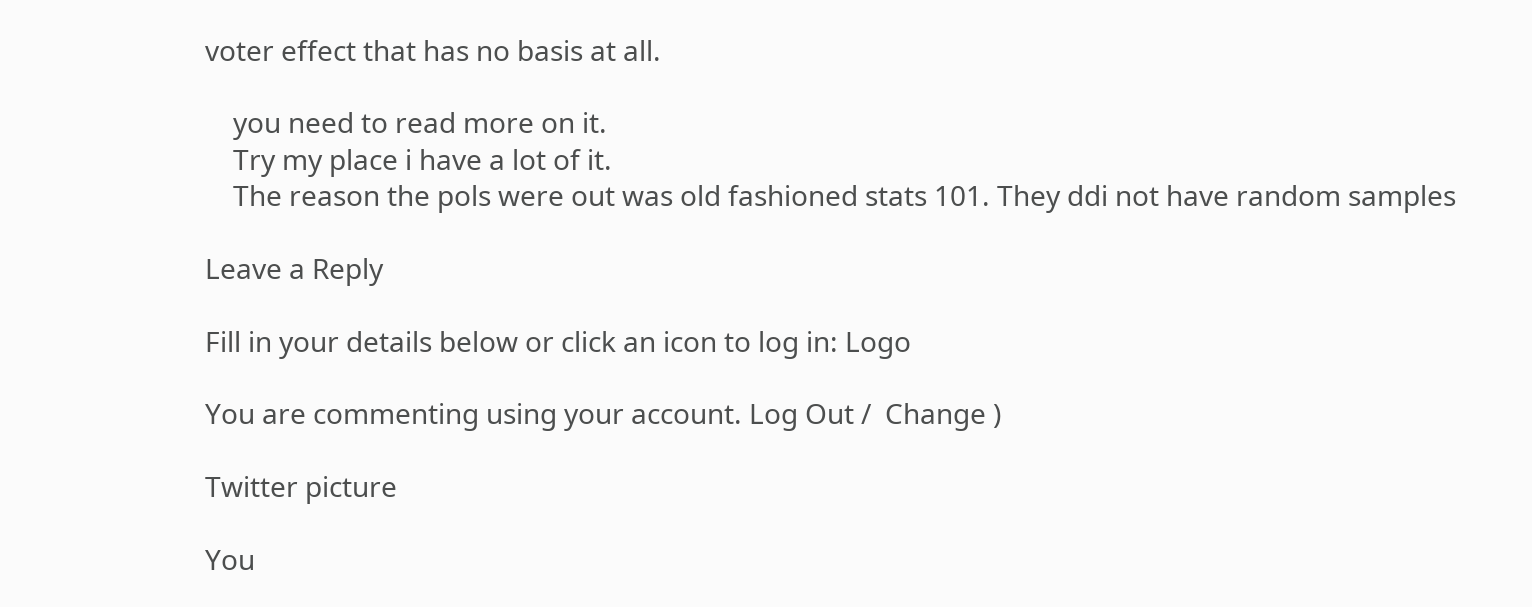voter effect that has no basis at all.

    you need to read more on it.
    Try my place i have a lot of it.
    The reason the pols were out was old fashioned stats 101. They ddi not have random samples

Leave a Reply

Fill in your details below or click an icon to log in: Logo

You are commenting using your account. Log Out /  Change )

Twitter picture

You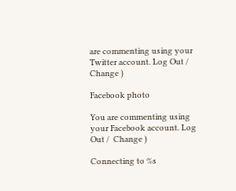are commenting using your Twitter account. Log Out /  Change )

Facebook photo

You are commenting using your Facebook account. Log Out /  Change )

Connecting to %s